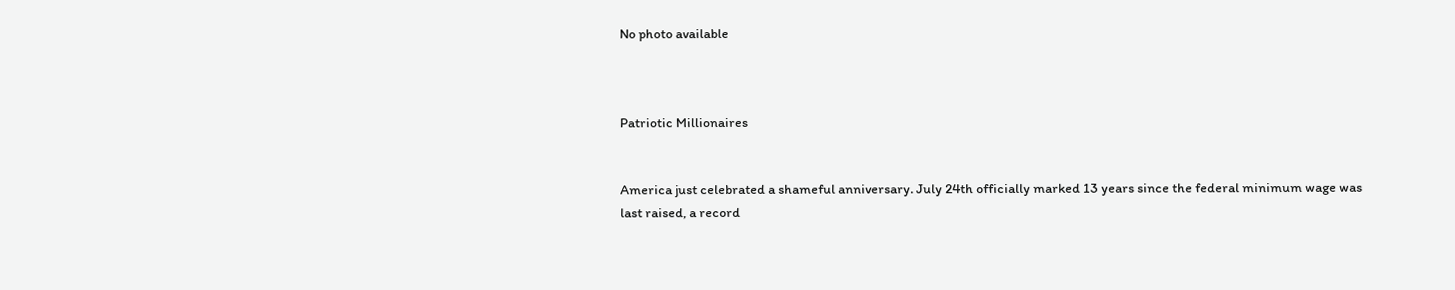No photo available



Patriotic Millionaires


America just celebrated a shameful anniversary. July 24th officially marked 13 years since the federal minimum wage was last raised, a record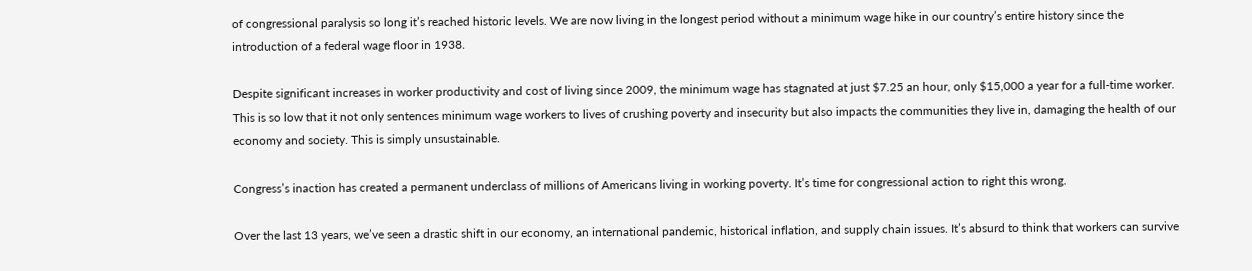of congressional paralysis so long it’s reached historic levels. We are now living in the longest period without a minimum wage hike in our country’s entire history since the introduction of a federal wage floor in 1938.

Despite significant increases in worker productivity and cost of living since 2009, the minimum wage has stagnated at just $7.25 an hour, only $15,000 a year for a full-time worker. This is so low that it not only sentences minimum wage workers to lives of crushing poverty and insecurity but also impacts the communities they live in, damaging the health of our economy and society. This is simply unsustainable.

Congress’s inaction has created a permanent underclass of millions of Americans living in working poverty. It’s time for congressional action to right this wrong.

Over the last 13 years, we’ve seen a drastic shift in our economy, an international pandemic, historical inflation, and supply chain issues. It’s absurd to think that workers can survive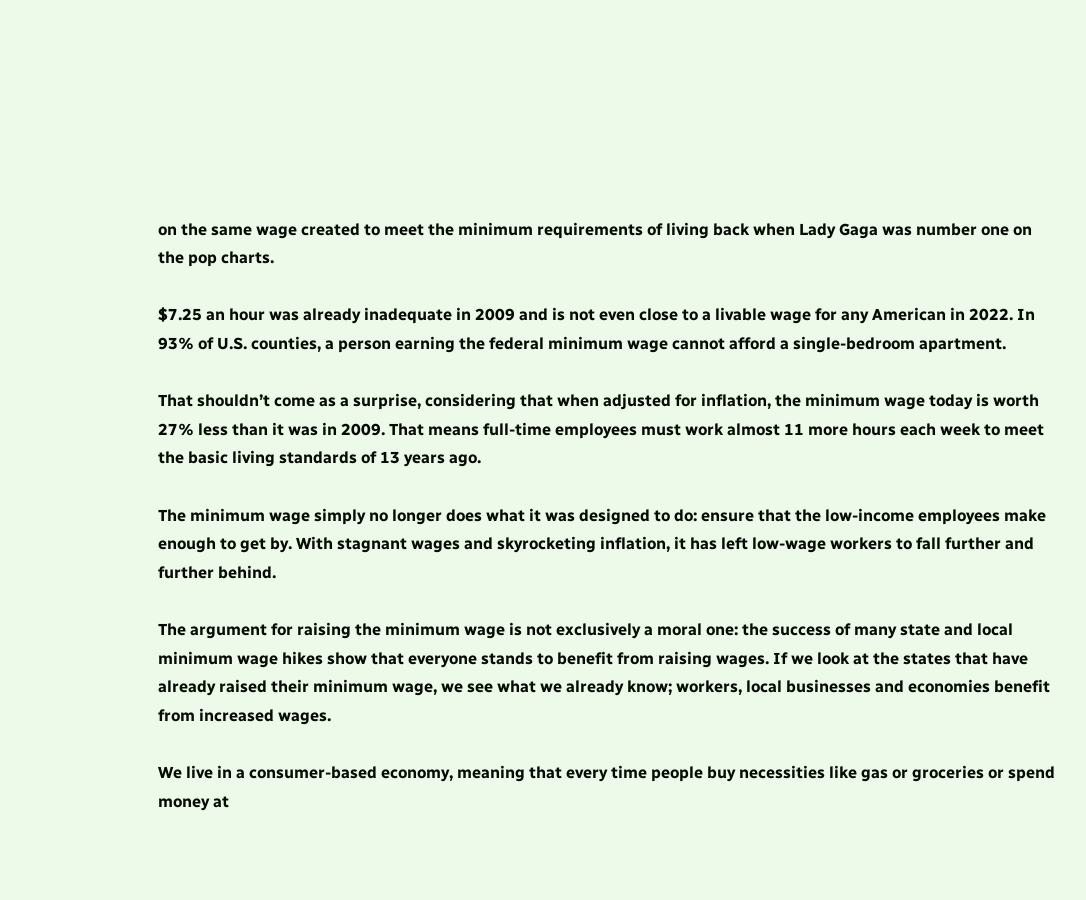on the same wage created to meet the minimum requirements of living back when Lady Gaga was number one on the pop charts.

$7.25 an hour was already inadequate in 2009 and is not even close to a livable wage for any American in 2022. In 93% of U.S. counties, a person earning the federal minimum wage cannot afford a single-bedroom apartment.

That shouldn’t come as a surprise, considering that when adjusted for inflation, the minimum wage today is worth 27% less than it was in 2009. That means full-time employees must work almost 11 more hours each week to meet the basic living standards of 13 years ago.

The minimum wage simply no longer does what it was designed to do: ensure that the low-income employees make enough to get by. With stagnant wages and skyrocketing inflation, it has left low-wage workers to fall further and further behind.

The argument for raising the minimum wage is not exclusively a moral one: the success of many state and local minimum wage hikes show that everyone stands to benefit from raising wages. If we look at the states that have already raised their minimum wage, we see what we already know; workers, local businesses and economies benefit from increased wages.

We live in a consumer-based economy, meaning that every time people buy necessities like gas or groceries or spend money at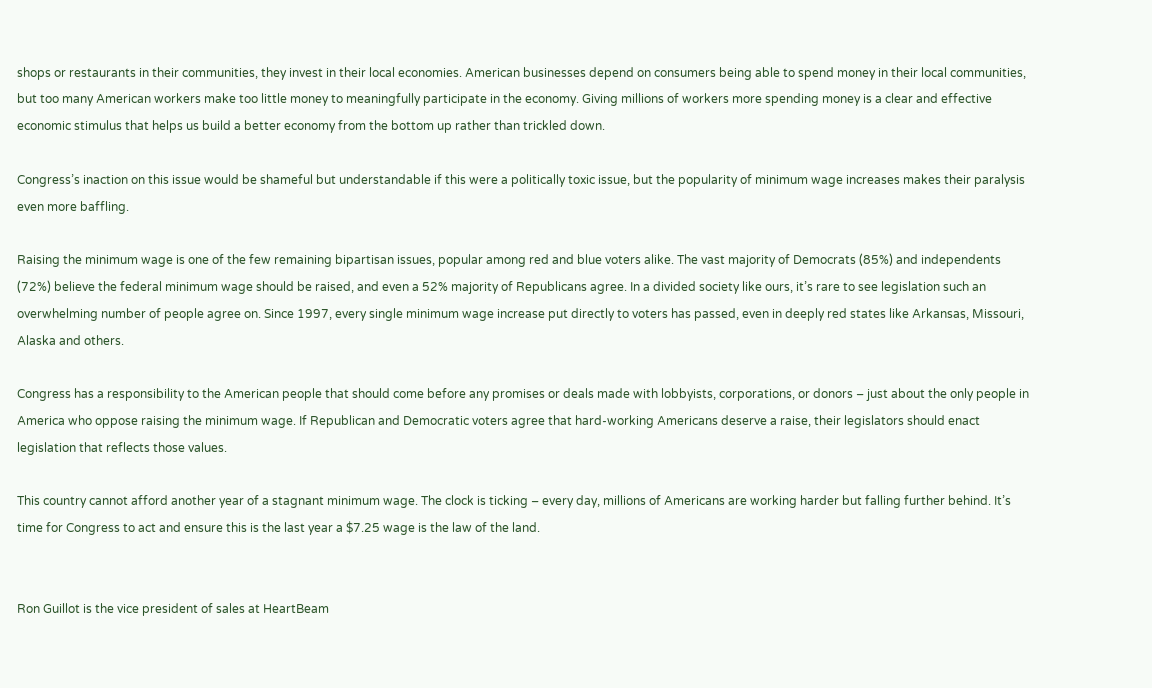shops or restaurants in their communities, they invest in their local economies. American businesses depend on consumers being able to spend money in their local communities, but too many American workers make too little money to meaningfully participate in the economy. Giving millions of workers more spending money is a clear and effective economic stimulus that helps us build a better economy from the bottom up rather than trickled down.

Congress’s inaction on this issue would be shameful but understandable if this were a politically toxic issue, but the popularity of minimum wage increases makes their paralysis even more baffling.

Raising the minimum wage is one of the few remaining bipartisan issues, popular among red and blue voters alike. The vast majority of Democrats (85%) and independents (72%) believe the federal minimum wage should be raised, and even a 52% majority of Republicans agree. In a divided society like ours, it’s rare to see legislation such an overwhelming number of people agree on. Since 1997, every single minimum wage increase put directly to voters has passed, even in deeply red states like Arkansas, Missouri, Alaska and others.

Congress has a responsibility to the American people that should come before any promises or deals made with lobbyists, corporations, or donors – just about the only people in America who oppose raising the minimum wage. If Republican and Democratic voters agree that hard-working Americans deserve a raise, their legislators should enact legislation that reflects those values.

This country cannot afford another year of a stagnant minimum wage. The clock is ticking – every day, millions of Americans are working harder but falling further behind. It’s time for Congress to act and ensure this is the last year a $7.25 wage is the law of the land.


Ron Guillot is the vice president of sales at HeartBeam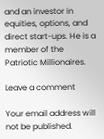and an investor in equities, options, and direct start-ups. He is a member of the Patriotic Millionaires.

Leave a comment

Your email address will not be published.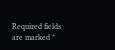Required fields are marked *